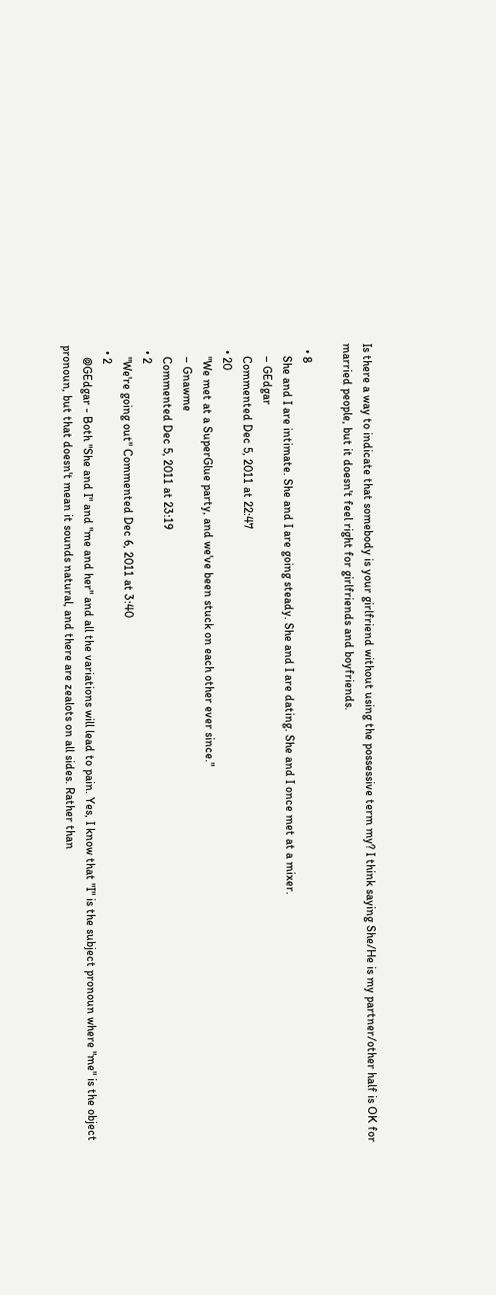Is there a way to indicate that somebody is your girlfriend without using the possessive term my? I think saying She/He is my partner/other half is OK for married people, but it doesn't feel right for girlfriends and boyfriends.

  • 8
    She and I are intimate. She and I are going steady. She and I are dating. She and I once met at a mixer.
    – GEdgar
    Commented Dec 5, 2011 at 22:47
  • 20
    "We met at a SuperGlue party, and we've been stuck on each other ever since."
    – Gnawme
    Commented Dec 5, 2011 at 23:19
  • 2
    "We're going out" Commented Dec 6, 2011 at 3:40
  • 2
    @GEdgar - Both "She and I" and "me and her" and all the variations will lead to pain. Yes, I know that "I" is the subject pronoun where "me" is the object pronoun, but that doesn't mean it sounds natural, and there are zealots on all sides. Rather than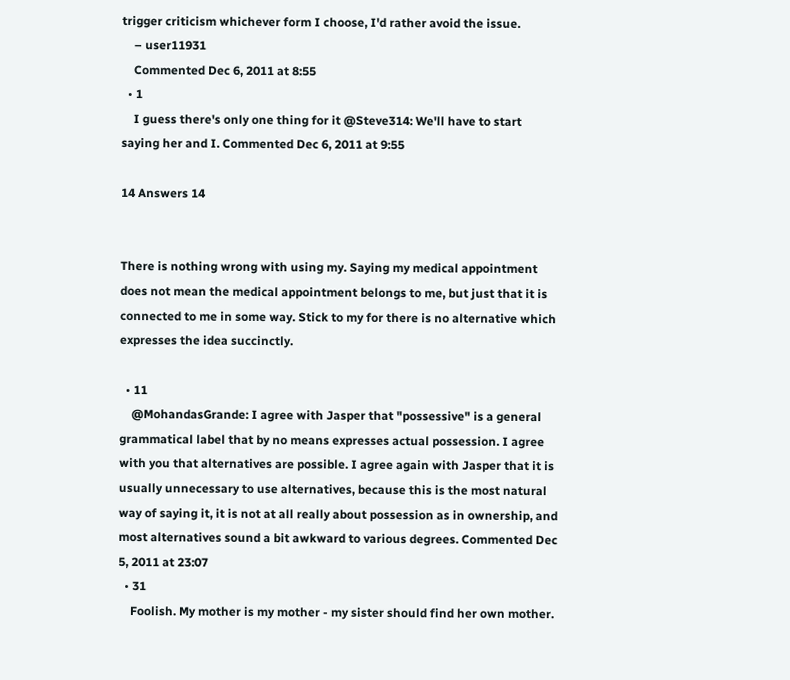trigger criticism whichever form I choose, I'd rather avoid the issue.
    – user11931
    Commented Dec 6, 2011 at 8:55
  • 1
    I guess there's only one thing for it @Steve314: We'll have to start saying her and I. Commented Dec 6, 2011 at 9:55

14 Answers 14


There is nothing wrong with using my. Saying my medical appointment does not mean the medical appointment belongs to me, but just that it is connected to me in some way. Stick to my for there is no alternative which expresses the idea succinctly.

  • 11
    @MohandasGrande: I agree with Jasper that "possessive" is a general grammatical label that by no means expresses actual possession. I agree with you that alternatives are possible. I agree again with Jasper that it is usually unnecessary to use alternatives, because this is the most natural way of saying it, it is not at all really about possession as in ownership, and most alternatives sound a bit awkward to various degrees. Commented Dec 5, 2011 at 23:07
  • 31
    Foolish. My mother is my mother - my sister should find her own mother.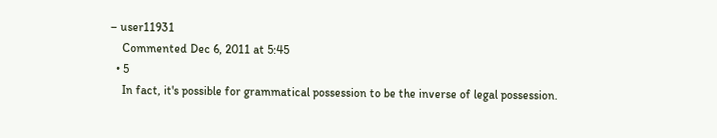– user11931
    Commented Dec 6, 2011 at 5:45
  • 5
    In fact, it's possible for grammatical possession to be the inverse of legal possession.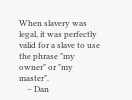When slavery was legal, it was perfectly valid for a slave to use the phrase "my owner" or "my master".
    – Dan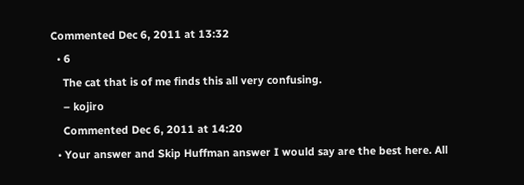Commented Dec 6, 2011 at 13:32
  • 6
    The cat that is of me finds this all very confusing.
    – kojiro
    Commented Dec 6, 2011 at 14:20
  • Your answer and Skip Huffman answer I would say are the best here. All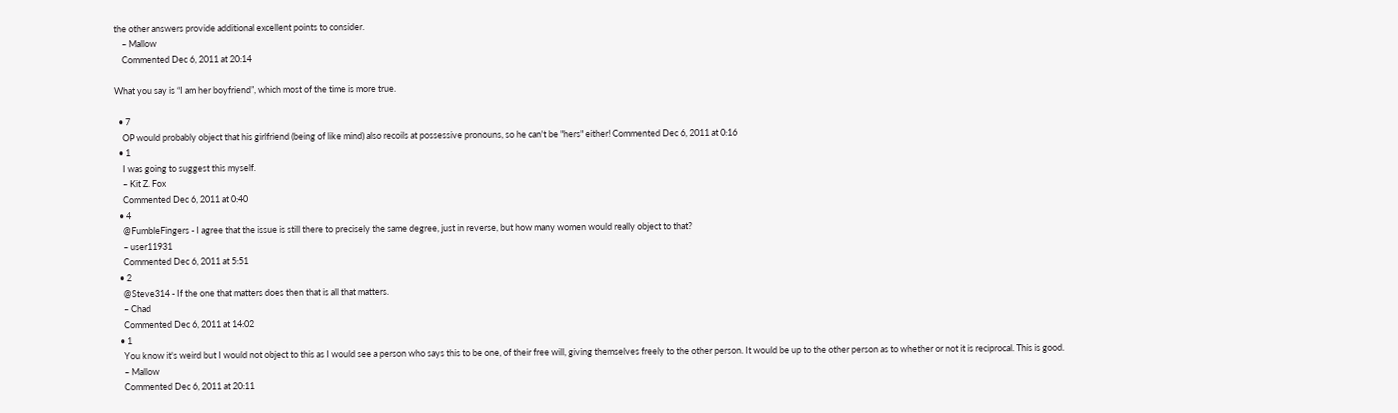the other answers provide additional excellent points to consider.
    – Mallow
    Commented Dec 6, 2011 at 20:14

What you say is “I am her boyfriend”, which most of the time is more true.

  • 7
    OP would probably object that his girlfriend (being of like mind) also recoils at possessive pronouns, so he can't be "hers" either! Commented Dec 6, 2011 at 0:16
  • 1
    I was going to suggest this myself.
    – Kit Z. Fox
    Commented Dec 6, 2011 at 0:40
  • 4
    @FumbleFingers - I agree that the issue is still there to precisely the same degree, just in reverse, but how many women would really object to that?
    – user11931
    Commented Dec 6, 2011 at 5:51
  • 2
    @Steve314 - If the one that matters does then that is all that matters.
    – Chad
    Commented Dec 6, 2011 at 14:02
  • 1
    You know it's weird but I would not object to this as I would see a person who says this to be one, of their free will, giving themselves freely to the other person. It would be up to the other person as to whether or not it is reciprocal. This is good.
    – Mallow
    Commented Dec 6, 2011 at 20:11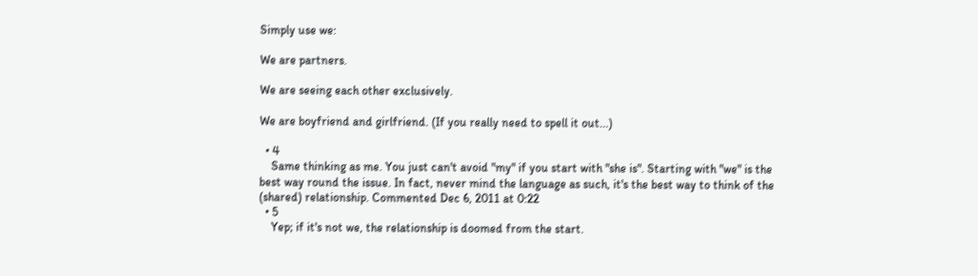Simply use we:

We are partners.

We are seeing each other exclusively.

We are boyfriend and girlfriend. (If you really need to spell it out...)

  • 4
    Same thinking as me. You just can't avoid "my" if you start with "she is". Starting with "we" is the best way round the issue. In fact, never mind the language as such, it's the best way to think of the (shared) relationship. Commented Dec 6, 2011 at 0:22
  • 5
    Yep; if it's not we, the relationship is doomed from the start.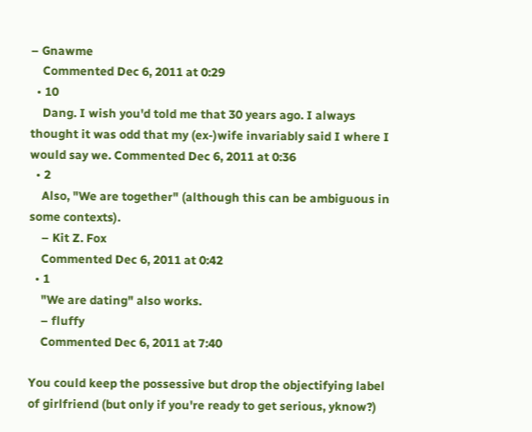– Gnawme
    Commented Dec 6, 2011 at 0:29
  • 10
    Dang. I wish you'd told me that 30 years ago. I always thought it was odd that my (ex-)wife invariably said I where I would say we. Commented Dec 6, 2011 at 0:36
  • 2
    Also, "We are together" (although this can be ambiguous in some contexts).
    – Kit Z. Fox
    Commented Dec 6, 2011 at 0:42
  • 1
    "We are dating" also works.
    – fluffy
    Commented Dec 6, 2011 at 7:40

You could keep the possessive but drop the objectifying label of girlfriend (but only if you're ready to get serious, yknow?)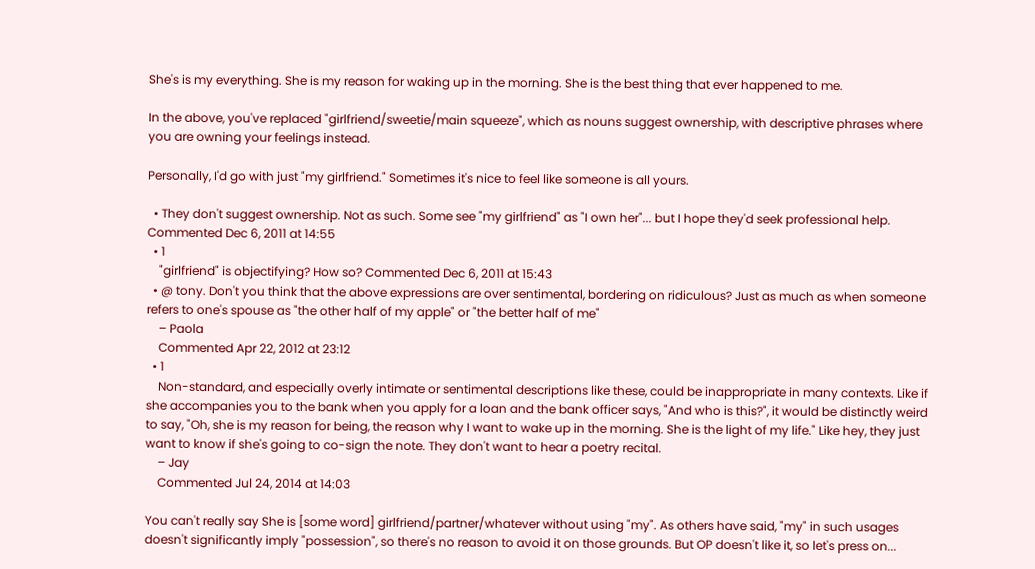She's is my everything. She is my reason for waking up in the morning. She is the best thing that ever happened to me.

In the above, you've replaced "girlfriend/sweetie/main squeeze", which as nouns suggest ownership, with descriptive phrases where you are owning your feelings instead.

Personally, I'd go with just "my girlfriend." Sometimes it's nice to feel like someone is all yours.

  • They don't suggest ownership. Not as such. Some see "my girlfriend" as "I own her"... but I hope they'd seek professional help. Commented Dec 6, 2011 at 14:55
  • 1
    "girlfriend" is objectifying? How so? Commented Dec 6, 2011 at 15:43
  • @ tony. Don't you think that the above expressions are over sentimental, bordering on ridiculous? Just as much as when someone refers to one's spouse as "the other half of my apple" or "the better half of me"
    – Paola
    Commented Apr 22, 2012 at 23:12
  • 1
    Non-standard, and especially overly intimate or sentimental descriptions like these, could be inappropriate in many contexts. Like if she accompanies you to the bank when you apply for a loan and the bank officer says, "And who is this?", it would be distinctly weird to say, "Oh, she is my reason for being, the reason why I want to wake up in the morning. She is the light of my life." Like hey, they just want to know if she's going to co-sign the note. They don't want to hear a poetry recital.
    – Jay
    Commented Jul 24, 2014 at 14:03

You can't really say She is [some word] girlfriend/partner/whatever without using "my". As others have said, "my" in such usages doesn't significantly imply "possession", so there's no reason to avoid it on those grounds. But OP doesn't like it, so let's press on...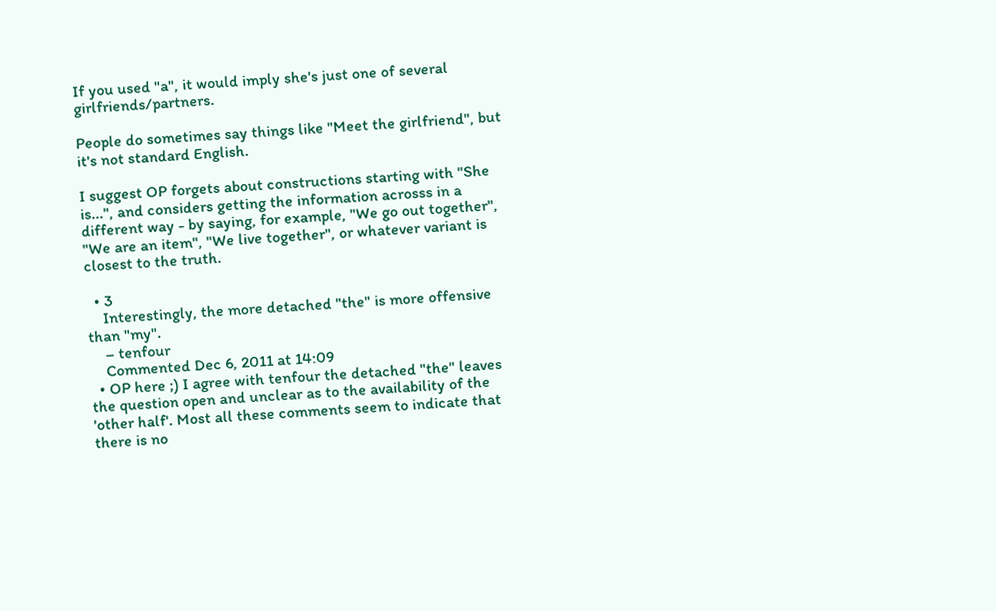If you used "a", it would imply she's just one of several girlfriends/partners.

People do sometimes say things like "Meet the girlfriend", but it's not standard English.

I suggest OP forgets about constructions starting with "She is...", and considers getting the information acrosss in a different way - by saying, for example, "We go out together", "We are an item", "We live together", or whatever variant is closest to the truth.

  • 3
    Interestingly, the more detached "the" is more offensive than "my".
    – tenfour
    Commented Dec 6, 2011 at 14:09
  • OP here ;) I agree with tenfour the detached "the" leaves the question open and unclear as to the availability of the 'other half'. Most all these comments seem to indicate that there is no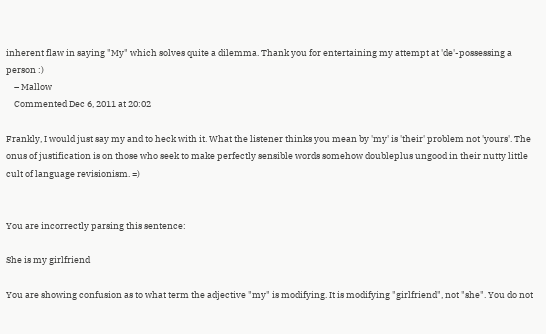inherent flaw in saying "My" which solves quite a dilemma. Thank you for entertaining my attempt at 'de'-possessing a person :)
    – Mallow
    Commented Dec 6, 2011 at 20:02

Frankly, I would just say my and to heck with it. What the listener thinks you mean by 'my' is 'their' problem not 'yours'. The onus of justification is on those who seek to make perfectly sensible words somehow doubleplus ungood in their nutty little cult of language revisionism. =)


You are incorrectly parsing this sentence:

She is my girlfriend

You are showing confusion as to what term the adjective "my" is modifying. It is modifying "girlfriend", not "she". You do not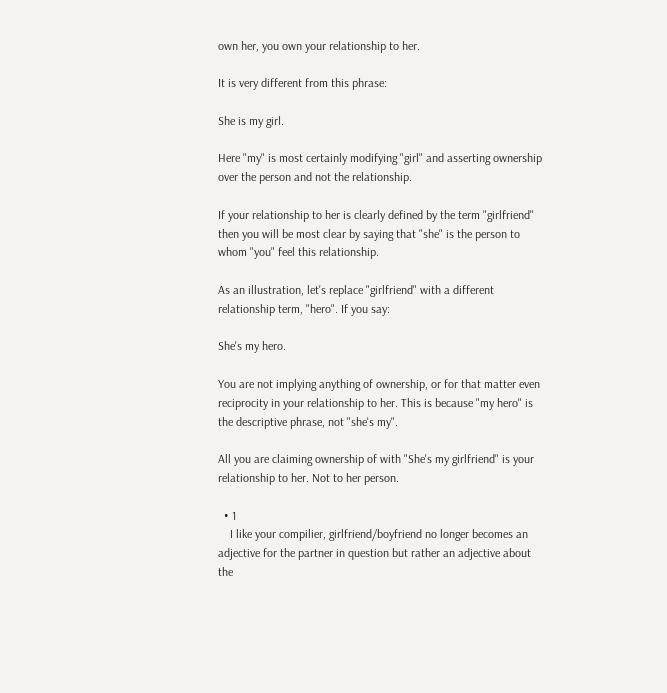own her, you own your relationship to her.

It is very different from this phrase:

She is my girl.

Here "my" is most certainly modifying "girl" and asserting ownership over the person and not the relationship.

If your relationship to her is clearly defined by the term "girlfriend" then you will be most clear by saying that "she" is the person to whom "you" feel this relationship.

As an illustration, let's replace "girlfriend" with a different relationship term, "hero". If you say:

She's my hero.

You are not implying anything of ownership, or for that matter even reciprocity in your relationship to her. This is because "my hero" is the descriptive phrase, not "she's my".

All you are claiming ownership of with "She's my girlfriend" is your relationship to her. Not to her person.

  • 1
    I like your compilier, girlfriend/boyfriend no longer becomes an adjective for the partner in question but rather an adjective about the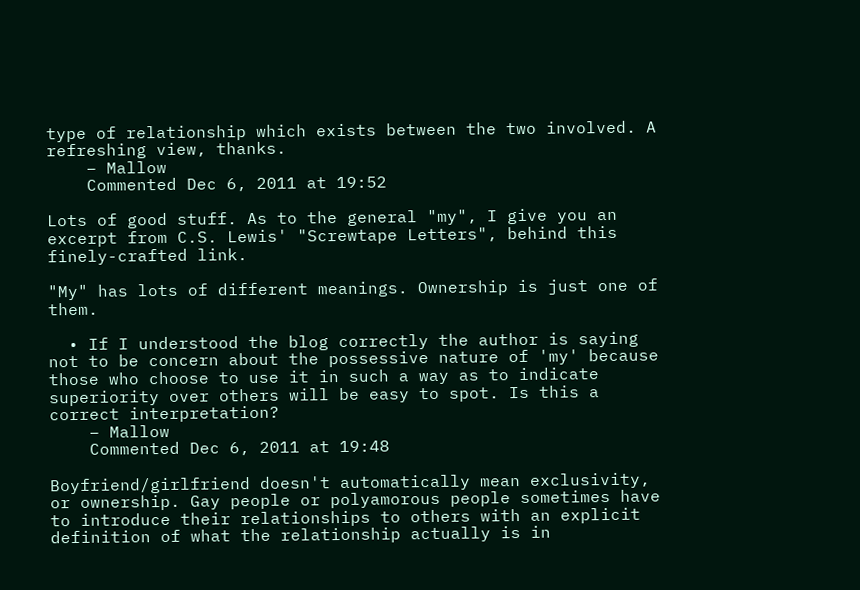type of relationship which exists between the two involved. A refreshing view, thanks.
    – Mallow
    Commented Dec 6, 2011 at 19:52

Lots of good stuff. As to the general "my", I give you an excerpt from C.S. Lewis' "Screwtape Letters", behind this finely-crafted link.

"My" has lots of different meanings. Ownership is just one of them.

  • If I understood the blog correctly the author is saying not to be concern about the possessive nature of 'my' because those who choose to use it in such a way as to indicate superiority over others will be easy to spot. Is this a correct interpretation?
    – Mallow
    Commented Dec 6, 2011 at 19:48

Boyfriend/girlfriend doesn't automatically mean exclusivity, or ownership. Gay people or polyamorous people sometimes have to introduce their relationships to others with an explicit definition of what the relationship actually is in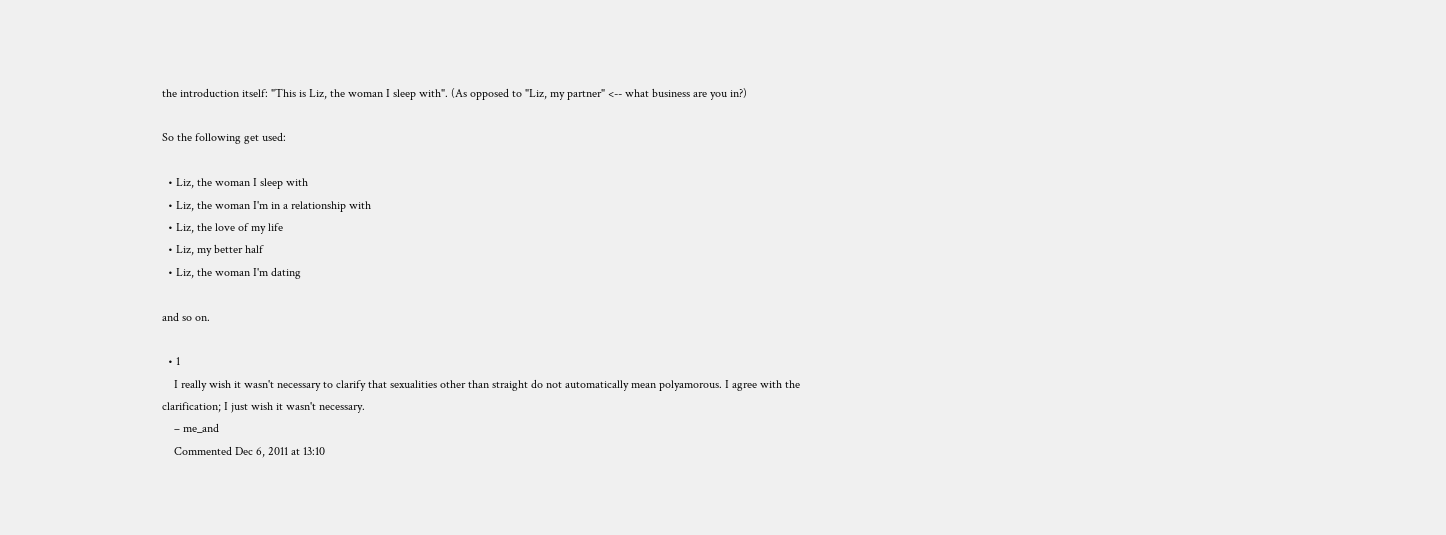the introduction itself: "This is Liz, the woman I sleep with". (As opposed to "Liz, my partner" <-- what business are you in?)

So the following get used:

  • Liz, the woman I sleep with
  • Liz, the woman I'm in a relationship with
  • Liz, the love of my life
  • Liz, my better half
  • Liz, the woman I'm dating

and so on.

  • 1
    I really wish it wasn't necessary to clarify that sexualities other than straight do not automatically mean polyamorous. I agree with the clarification; I just wish it wasn't necessary.
    – me_and
    Commented Dec 6, 2011 at 13:10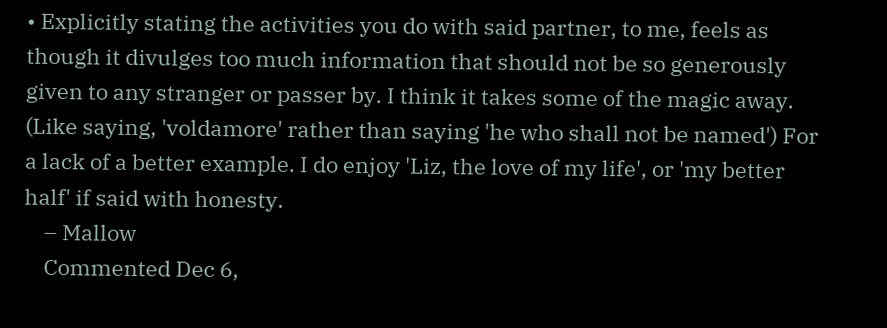• Explicitly stating the activities you do with said partner, to me, feels as though it divulges too much information that should not be so generously given to any stranger or passer by. I think it takes some of the magic away. (Like saying, 'voldamore' rather than saying 'he who shall not be named') For a lack of a better example. I do enjoy 'Liz, the love of my life', or 'my better half' if said with honesty.
    – Mallow
    Commented Dec 6,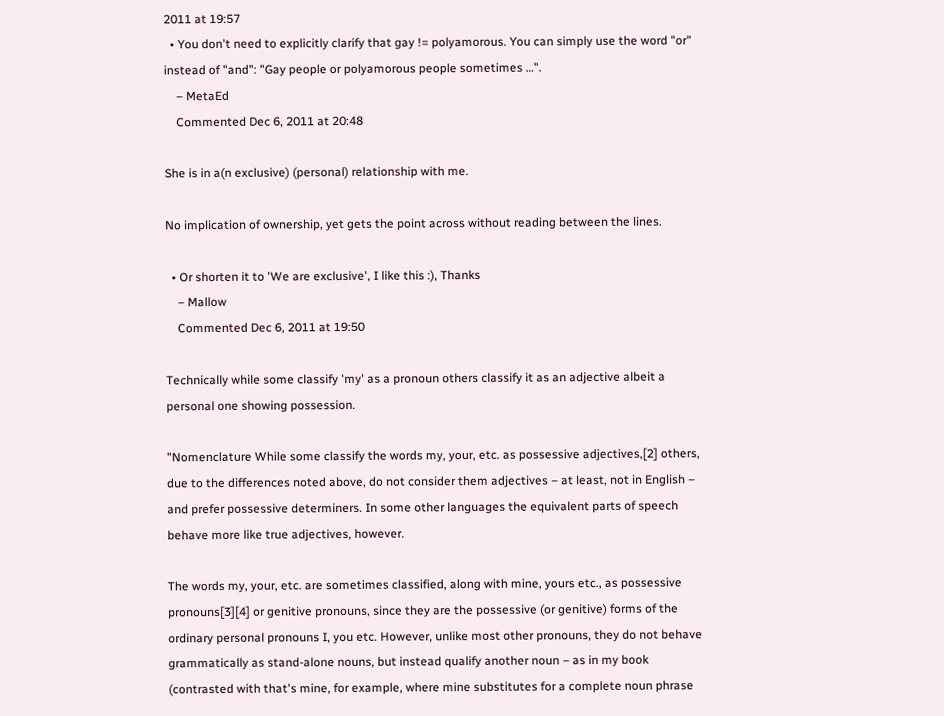2011 at 19:57
  • You don't need to explicitly clarify that gay != polyamorous. You can simply use the word "or" instead of "and": "Gay people or polyamorous people sometimes …".
    – MetaEd
    Commented Dec 6, 2011 at 20:48

She is in a(n exclusive) (personal) relationship with me.

No implication of ownership, yet gets the point across without reading between the lines.

  • Or shorten it to 'We are exclusive', I like this :), Thanks
    – Mallow
    Commented Dec 6, 2011 at 19:50

Technically while some classify 'my' as a pronoun others classify it as an adjective albeit a personal one showing possession.

"Nomenclature While some classify the words my, your, etc. as possessive adjectives,[2] others, due to the differences noted above, do not consider them adjectives – at least, not in English – and prefer possessive determiners. In some other languages the equivalent parts of speech behave more like true adjectives, however.

The words my, your, etc. are sometimes classified, along with mine, yours etc., as possessive pronouns[3][4] or genitive pronouns, since they are the possessive (or genitive) forms of the ordinary personal pronouns I, you etc. However, unlike most other pronouns, they do not behave grammatically as stand-alone nouns, but instead qualify another noun – as in my book (contrasted with that's mine, for example, where mine substitutes for a complete noun phrase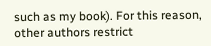such as my book). For this reason, other authors restrict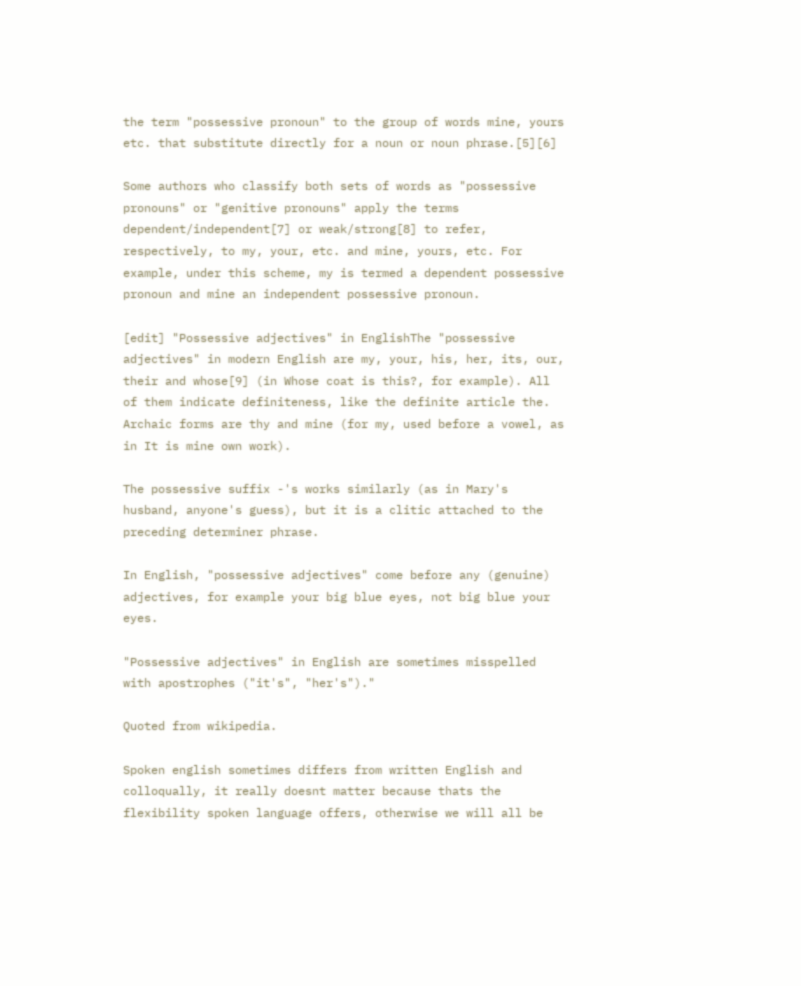the term "possessive pronoun" to the group of words mine, yours etc. that substitute directly for a noun or noun phrase.[5][6]

Some authors who classify both sets of words as "possessive pronouns" or "genitive pronouns" apply the terms dependent/independent[7] or weak/strong[8] to refer, respectively, to my, your, etc. and mine, yours, etc. For example, under this scheme, my is termed a dependent possessive pronoun and mine an independent possessive pronoun.

[edit] "Possessive adjectives" in EnglishThe "possessive adjectives" in modern English are my, your, his, her, its, our, their and whose[9] (in Whose coat is this?, for example). All of them indicate definiteness, like the definite article the. Archaic forms are thy and mine (for my, used before a vowel, as in It is mine own work).

The possessive suffix -'s works similarly (as in Mary's husband, anyone's guess), but it is a clitic attached to the preceding determiner phrase.

In English, "possessive adjectives" come before any (genuine) adjectives, for example your big blue eyes, not big blue your eyes.

"Possessive adjectives" in English are sometimes misspelled with apostrophes ("it's", "her's")."

Quoted from wikipedia.

Spoken english sometimes differs from written English and colloqually, it really doesnt matter because thats the flexibility spoken language offers, otherwise we will all be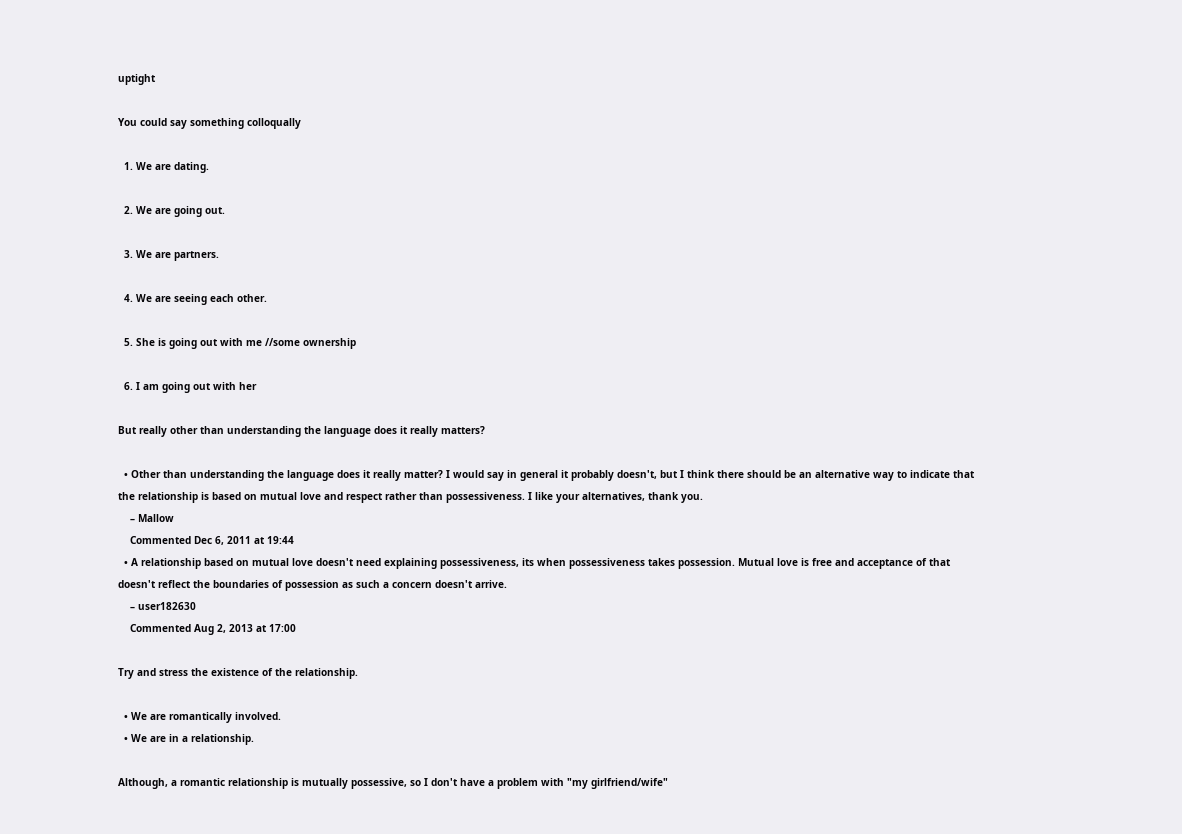uptight

You could say something colloqually

  1. We are dating.

  2. We are going out.

  3. We are partners.

  4. We are seeing each other.

  5. She is going out with me //some ownership

  6. I am going out with her

But really other than understanding the language does it really matters?

  • Other than understanding the language does it really matter? I would say in general it probably doesn't, but I think there should be an alternative way to indicate that the relationship is based on mutual love and respect rather than possessiveness. I like your alternatives, thank you.
    – Mallow
    Commented Dec 6, 2011 at 19:44
  • A relationship based on mutual love doesn't need explaining possessiveness, its when possessiveness takes possession. Mutual love is free and acceptance of that doesn't reflect the boundaries of possession as such a concern doesn't arrive.
    – user182630
    Commented Aug 2, 2013 at 17:00

Try and stress the existence of the relationship.

  • We are romantically involved.
  • We are in a relationship.

Although, a romantic relationship is mutually possessive, so I don't have a problem with "my girlfriend/wife"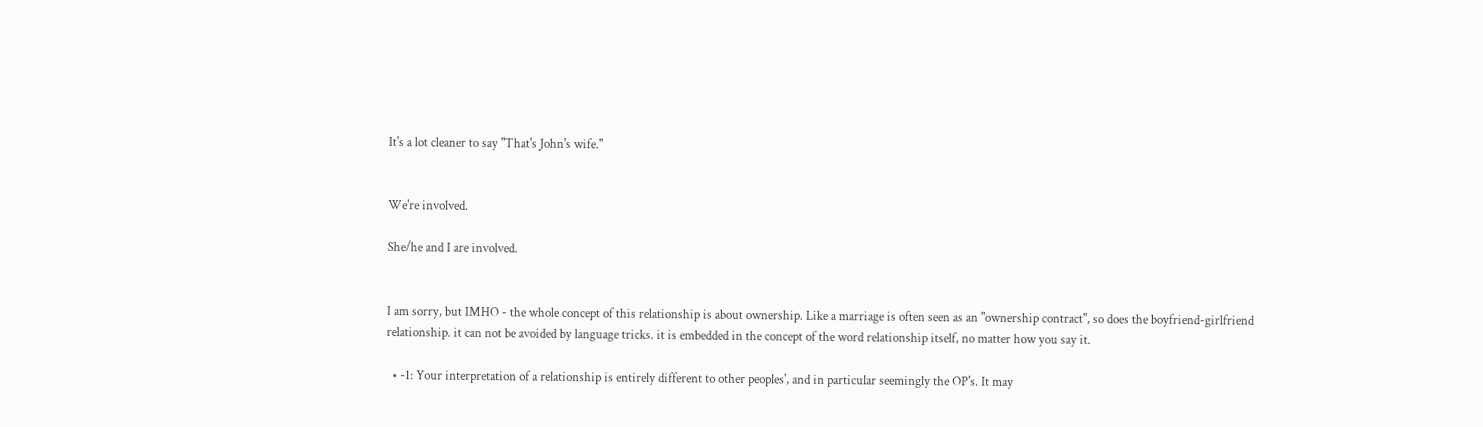It's a lot cleaner to say "That's John's wife."


We're involved.

She/he and I are involved.


I am sorry, but IMHO - the whole concept of this relationship is about ownership. Like a marriage is often seen as an "ownership contract", so does the boyfriend-girlfriend relationship. it can not be avoided by language tricks. it is embedded in the concept of the word relationship itself, no matter how you say it.

  • -1: Your interpretation of a relationship is entirely different to other peoples', and in particular seemingly the OP's. It may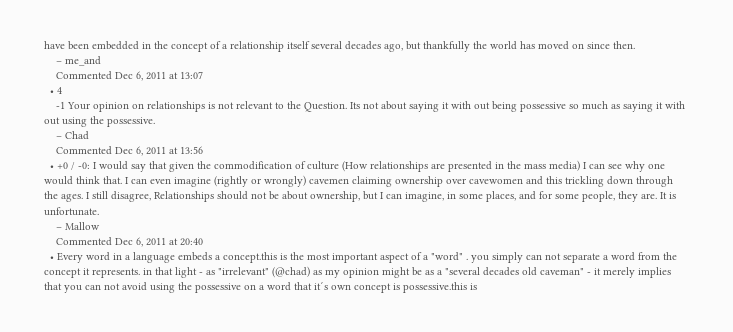have been embedded in the concept of a relationship itself several decades ago, but thankfully the world has moved on since then.
    – me_and
    Commented Dec 6, 2011 at 13:07
  • 4
    -1 Your opinion on relationships is not relevant to the Question. Its not about saying it with out being possessive so much as saying it with out using the possessive.
    – Chad
    Commented Dec 6, 2011 at 13:56
  • +0 / -0: I would say that given the commodification of culture (How relationships are presented in the mass media) I can see why one would think that. I can even imagine (rightly or wrongly) cavemen claiming ownership over cavewomen and this trickling down through the ages. I still disagree, Relationships should not be about ownership, but I can imagine, in some places, and for some people, they are. It is unfortunate.
    – Mallow
    Commented Dec 6, 2011 at 20:40
  • Every word in a language embeds a concept.this is the most important aspect of a "word" . you simply can not separate a word from the concept it represents. in that light - as "irrelevant" (@chad) as my opinion might be as a "several decades old caveman" - it merely implies that you can not avoid using the possessive on a word that it´s own concept is possessive.this is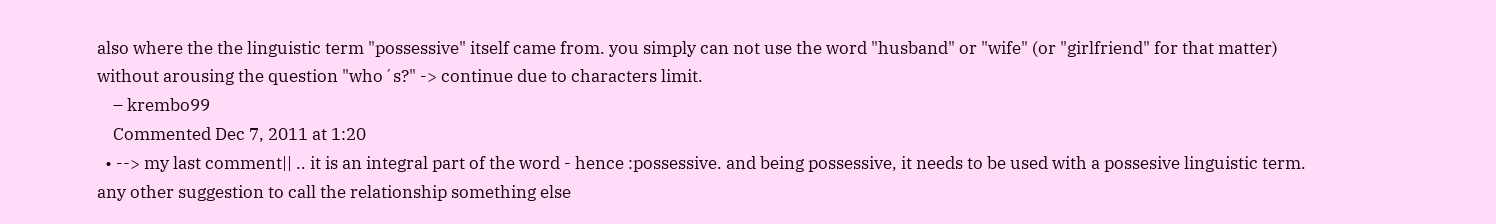also where the the linguistic term "possessive" itself came from. you simply can not use the word "husband" or "wife" (or "girlfriend" for that matter) without arousing the question "who´s?" -> continue due to characters limit.
    – krembo99
    Commented Dec 7, 2011 at 1:20
  • --> my last comment|| .. it is an integral part of the word - hence :possessive. and being possessive, it needs to be used with a possesive linguistic term. any other suggestion to call the relationship something else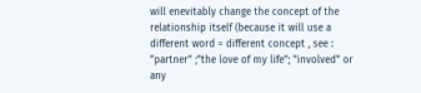will enevitably change the concept of the relationship itself (because it will use a different word = different concept , see : "partner" ;"the love of my life"; "involved" or any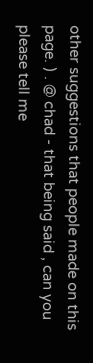other suggestions that people made on this page. ) . @ chad - that being said , can you please tell me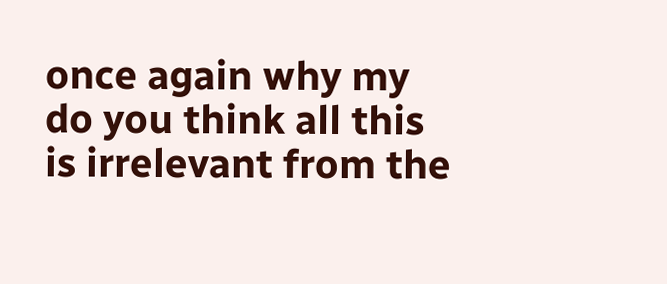once again why my do you think all this is irrelevant from the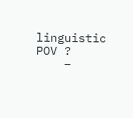linguistic POV ?
    –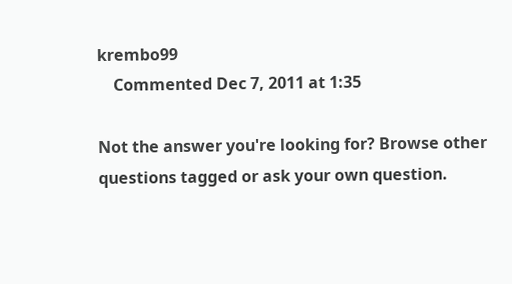krembo99
    Commented Dec 7, 2011 at 1:35

Not the answer you're looking for? Browse other questions tagged or ask your own question.